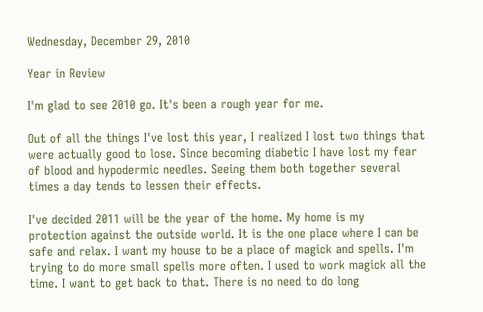Wednesday, December 29, 2010

Year in Review

I'm glad to see 2010 go. It's been a rough year for me.

Out of all the things I've lost this year, I realized I lost two things that were actually good to lose. Since becoming diabetic I have lost my fear of blood and hypodermic needles. Seeing them both together several times a day tends to lessen their effects.

I've decided 2011 will be the year of the home. My home is my protection against the outside world. It is the one place where I can be safe and relax. I want my house to be a place of magick and spells. I'm trying to do more small spells more often. I used to work magick all the time. I want to get back to that. There is no need to do long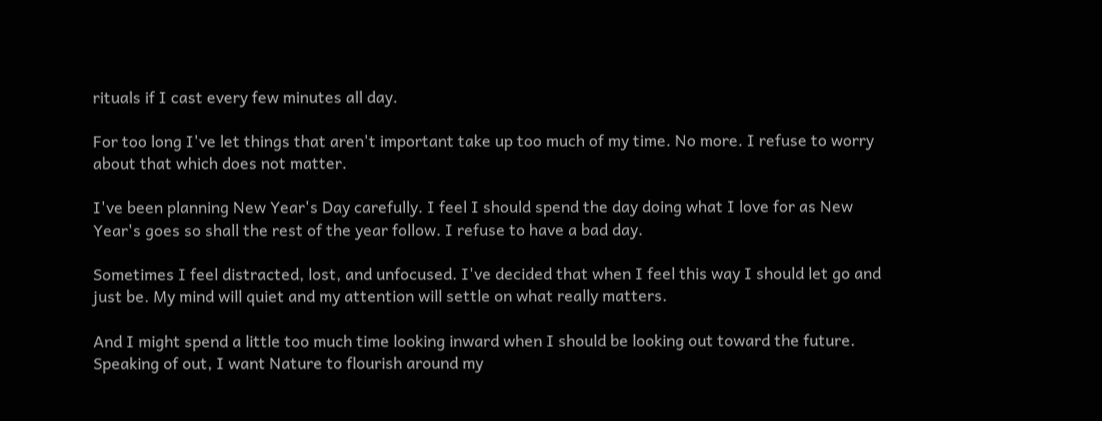rituals if I cast every few minutes all day.

For too long I've let things that aren't important take up too much of my time. No more. I refuse to worry about that which does not matter.

I've been planning New Year's Day carefully. I feel I should spend the day doing what I love for as New Year's goes so shall the rest of the year follow. I refuse to have a bad day.

Sometimes I feel distracted, lost, and unfocused. I've decided that when I feel this way I should let go and just be. My mind will quiet and my attention will settle on what really matters.

And I might spend a little too much time looking inward when I should be looking out toward the future. Speaking of out, I want Nature to flourish around my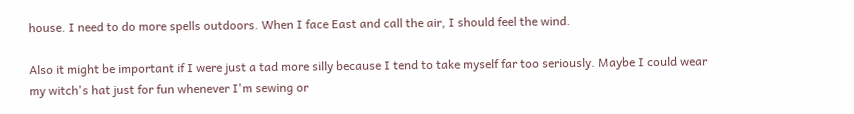house. I need to do more spells outdoors. When I face East and call the air, I should feel the wind.

Also it might be important if I were just a tad more silly because I tend to take myself far too seriously. Maybe I could wear my witch's hat just for fun whenever I'm sewing or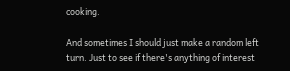cooking.

And sometimes I should just make a random left turn. Just to see if there's anything of interest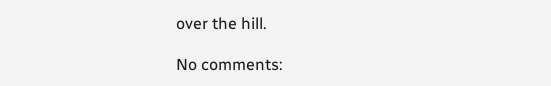over the hill.

No comments: